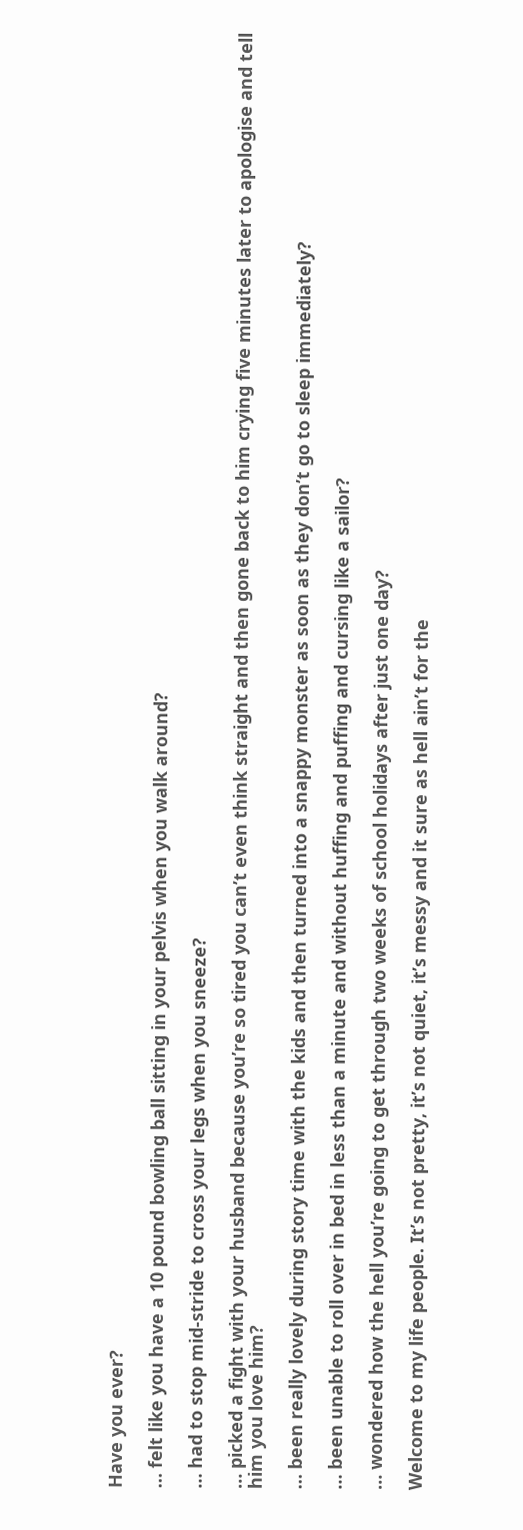Have you ever?

… felt like you have a 10 pound bowling ball sitting in your pelvis when you walk around?

… had to stop mid-stride to cross your legs when you sneeze?

… picked a fight with your husband because you’re so tired you can’t even think straight and then gone back to him crying five minutes later to apologise and tell him you love him?

… been really lovely during story time with the kids and then turned into a snappy monster as soon as they don’t go to sleep immediately?

… been unable to roll over in bed in less than a minute and without huffing and puffing and cursing like a sailor?

… wondered how the hell you’re going to get through two weeks of school holidays after just one day?

Welcome to my life people. It’s not pretty, it’s not quiet, it’s messy and it sure as hell ain’t for the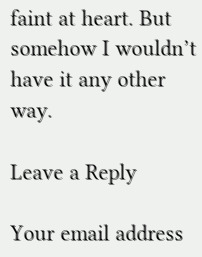faint at heart. But somehow I wouldn’t have it any other way.

Leave a Reply

Your email address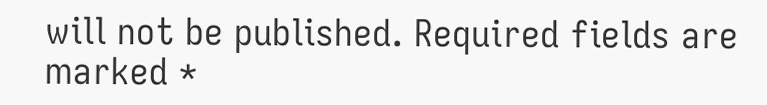will not be published. Required fields are marked *